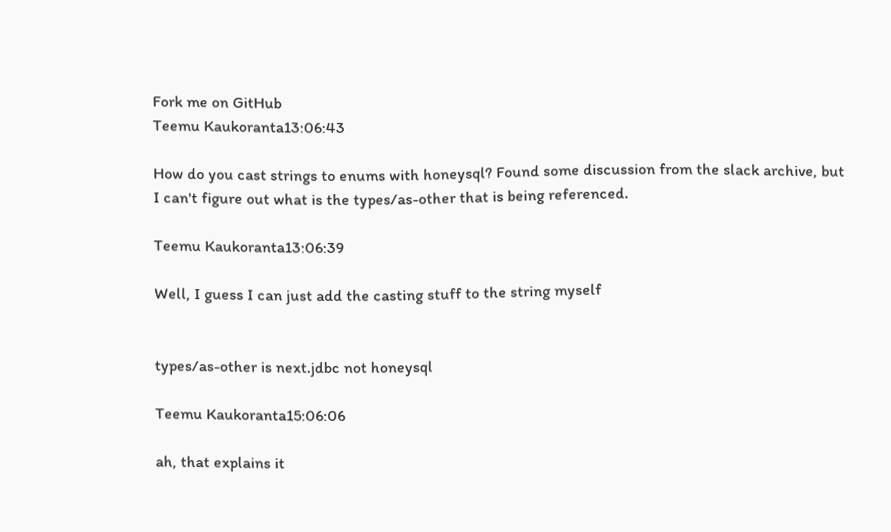Fork me on GitHub
Teemu Kaukoranta13:06:43

How do you cast strings to enums with honeysql? Found some discussion from the slack archive, but I can't figure out what is the types/as-other that is being referenced.

Teemu Kaukoranta13:06:39

Well, I guess I can just add the casting stuff to the string myself


types/as-other is next.jdbc not honeysql

Teemu Kaukoranta15:06:06

ah, that explains it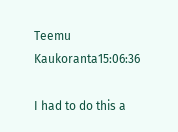Teemu Kaukoranta15:06:36

I had to do this a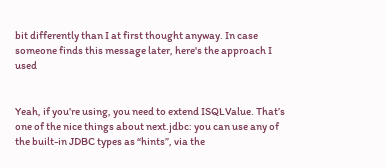bit differently than I at first thought anyway. In case someone finds this message later, here's the approach I used


Yeah, if you’re using, you need to extend ISQLValue. That’s one of the nice things about next.jdbc: you can use any of the built-in JDBC types as “hints”, via the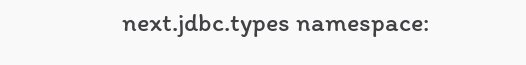next.jdbc.types namespace: